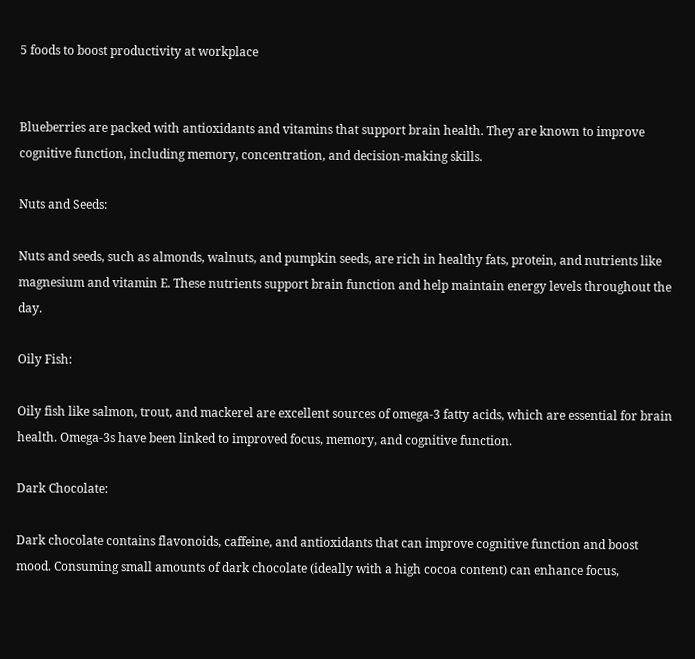5 foods to boost productivity at workplace


Blueberries are packed with antioxidants and vitamins that support brain health. They are known to improve cognitive function, including memory, concentration, and decision-making skills.

Nuts and Seeds:

Nuts and seeds, such as almonds, walnuts, and pumpkin seeds, are rich in healthy fats, protein, and nutrients like magnesium and vitamin E. These nutrients support brain function and help maintain energy levels throughout the day.

Oily Fish:

Oily fish like salmon, trout, and mackerel are excellent sources of omega-3 fatty acids, which are essential for brain health. Omega-3s have been linked to improved focus, memory, and cognitive function.

Dark Chocolate:

Dark chocolate contains flavonoids, caffeine, and antioxidants that can improve cognitive function and boost mood. Consuming small amounts of dark chocolate (ideally with a high cocoa content) can enhance focus,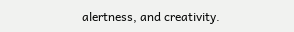alertness, and creativity.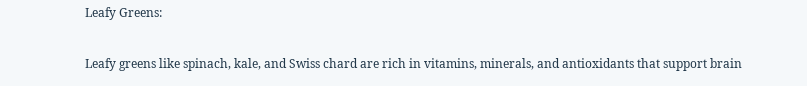Leafy Greens:

Leafy greens like spinach, kale, and Swiss chard are rich in vitamins, minerals, and antioxidants that support brain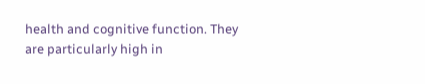health and cognitive function. They are particularly high in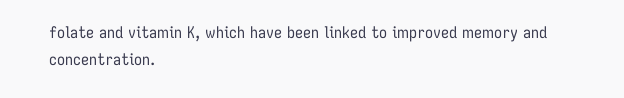folate and vitamin K, which have been linked to improved memory and concentration.